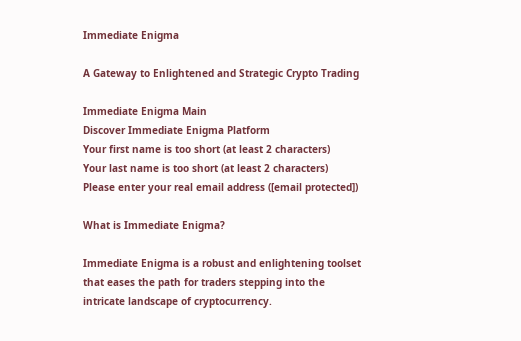Immediate Enigma

A Gateway to Enlightened and Strategic Crypto Trading

Immediate Enigma Main
Discover Immediate Enigma Platform
Your first name is too short (at least 2 characters)
Your last name is too short (at least 2 characters)
Please enter your real email address ([email protected])

What is Immediate Enigma?

Immediate Enigma is a robust and enlightening toolset that eases the path for traders stepping into the intricate landscape of cryptocurrency.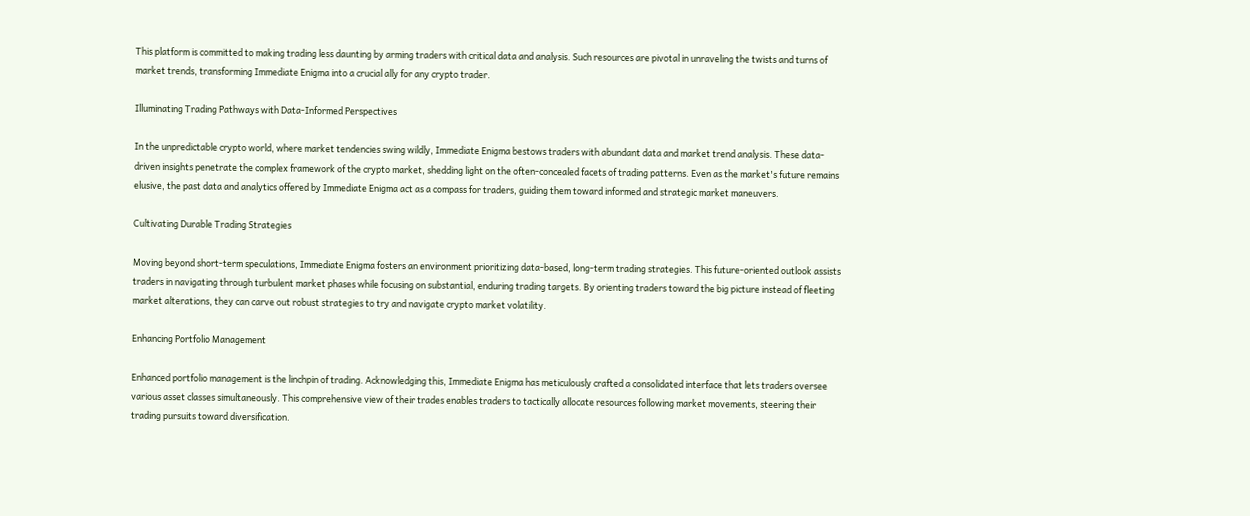This platform is committed to making trading less daunting by arming traders with critical data and analysis. Such resources are pivotal in unraveling the twists and turns of market trends, transforming Immediate Enigma into a crucial ally for any crypto trader.

Illuminating Trading Pathways with Data-Informed Perspectives

In the unpredictable crypto world, where market tendencies swing wildly, Immediate Enigma bestows traders with abundant data and market trend analysis. These data-driven insights penetrate the complex framework of the crypto market, shedding light on the often-concealed facets of trading patterns. Even as the market's future remains elusive, the past data and analytics offered by Immediate Enigma act as a compass for traders, guiding them toward informed and strategic market maneuvers.

Cultivating Durable Trading Strategies

Moving beyond short-term speculations, Immediate Enigma fosters an environment prioritizing data-based, long-term trading strategies. This future-oriented outlook assists traders in navigating through turbulent market phases while focusing on substantial, enduring trading targets. By orienting traders toward the big picture instead of fleeting market alterations, they can carve out robust strategies to try and navigate crypto market volatility.

Enhancing Portfolio Management

Enhanced portfolio management is the linchpin of trading. Acknowledging this, Immediate Enigma has meticulously crafted a consolidated interface that lets traders oversee various asset classes simultaneously. This comprehensive view of their trades enables traders to tactically allocate resources following market movements, steering their trading pursuits toward diversification.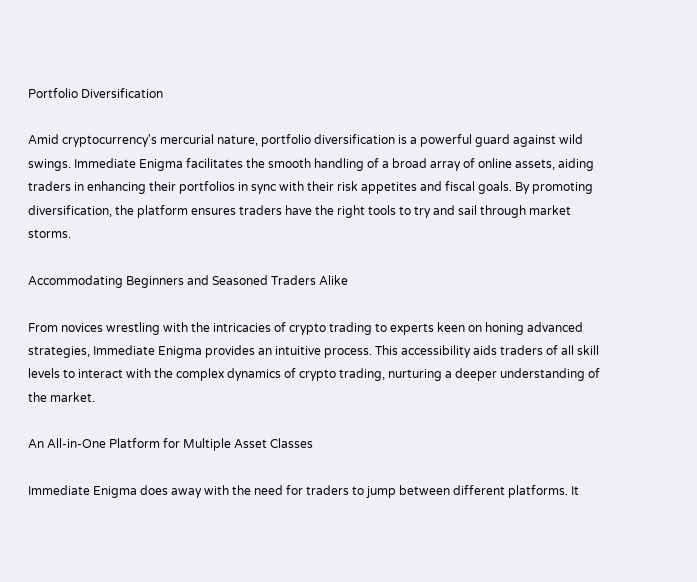Portfolio Diversification

Amid cryptocurrency's mercurial nature, portfolio diversification is a powerful guard against wild swings. Immediate Enigma facilitates the smooth handling of a broad array of online assets, aiding traders in enhancing their portfolios in sync with their risk appetites and fiscal goals. By promoting diversification, the platform ensures traders have the right tools to try and sail through market storms.

Accommodating Beginners and Seasoned Traders Alike

From novices wrestling with the intricacies of crypto trading to experts keen on honing advanced strategies, Immediate Enigma provides an intuitive process. This accessibility aids traders of all skill levels to interact with the complex dynamics of crypto trading, nurturing a deeper understanding of the market.

An All-in-One Platform for Multiple Asset Classes

Immediate Enigma does away with the need for traders to jump between different platforms. It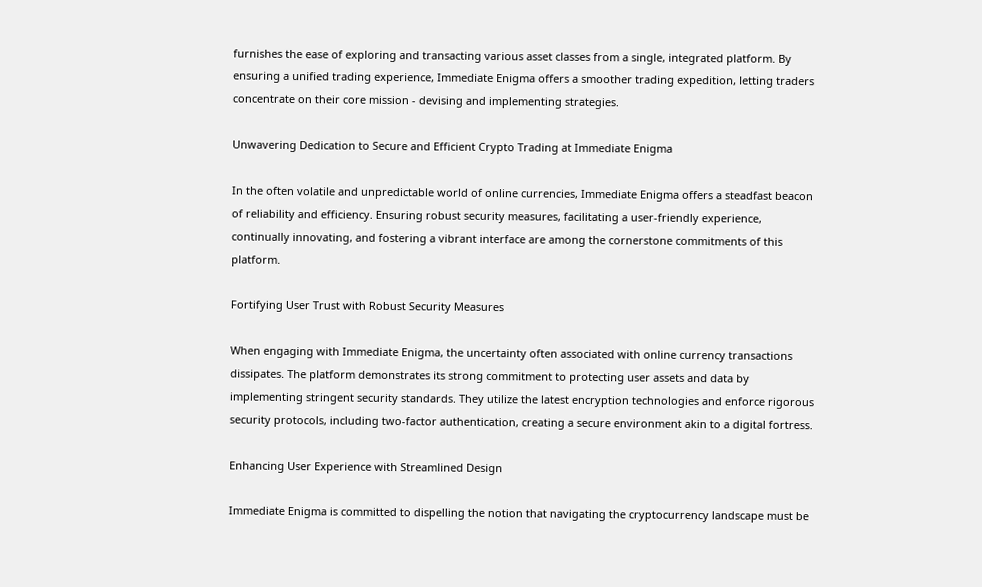furnishes the ease of exploring and transacting various asset classes from a single, integrated platform. By ensuring a unified trading experience, Immediate Enigma offers a smoother trading expedition, letting traders concentrate on their core mission - devising and implementing strategies.

Unwavering Dedication to Secure and Efficient Crypto Trading at Immediate Enigma

In the often volatile and unpredictable world of online currencies, Immediate Enigma offers a steadfast beacon of reliability and efficiency. Ensuring robust security measures, facilitating a user-friendly experience, continually innovating, and fostering a vibrant interface are among the cornerstone commitments of this platform.

Fortifying User Trust with Robust Security Measures

When engaging with Immediate Enigma, the uncertainty often associated with online currency transactions dissipates. The platform demonstrates its strong commitment to protecting user assets and data by implementing stringent security standards. They utilize the latest encryption technologies and enforce rigorous security protocols, including two-factor authentication, creating a secure environment akin to a digital fortress.

Enhancing User Experience with Streamlined Design

Immediate Enigma is committed to dispelling the notion that navigating the cryptocurrency landscape must be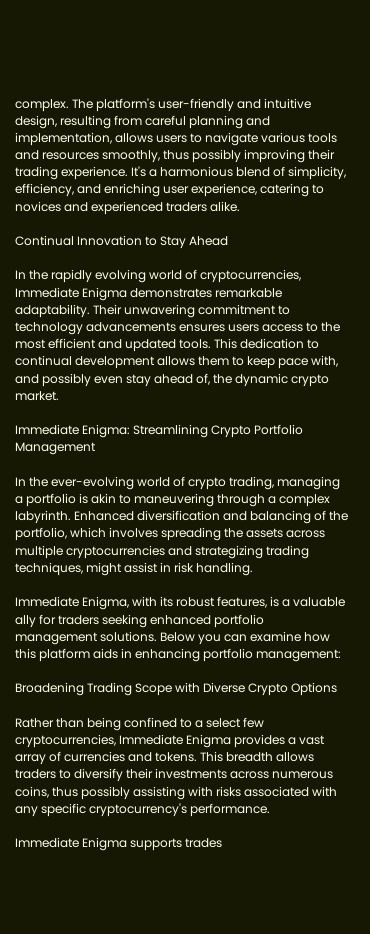complex. The platform's user-friendly and intuitive design, resulting from careful planning and implementation, allows users to navigate various tools and resources smoothly, thus possibly improving their trading experience. It's a harmonious blend of simplicity, efficiency, and enriching user experience, catering to novices and experienced traders alike.

Continual Innovation to Stay Ahead

In the rapidly evolving world of cryptocurrencies, Immediate Enigma demonstrates remarkable adaptability. Their unwavering commitment to technology advancements ensures users access to the most efficient and updated tools. This dedication to continual development allows them to keep pace with, and possibly even stay ahead of, the dynamic crypto market.

Immediate Enigma: Streamlining Crypto Portfolio Management

In the ever-evolving world of crypto trading, managing a portfolio is akin to maneuvering through a complex labyrinth. Enhanced diversification and balancing of the portfolio, which involves spreading the assets across multiple cryptocurrencies and strategizing trading techniques, might assist in risk handling.

Immediate Enigma, with its robust features, is a valuable ally for traders seeking enhanced portfolio management solutions. Below you can examine how this platform aids in enhancing portfolio management:

Broadening Trading Scope with Diverse Crypto Options

Rather than being confined to a select few cryptocurrencies, Immediate Enigma provides a vast array of currencies and tokens. This breadth allows traders to diversify their investments across numerous coins, thus possibly assisting with risks associated with any specific cryptocurrency's performance.

Immediate Enigma supports trades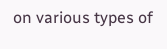on various types of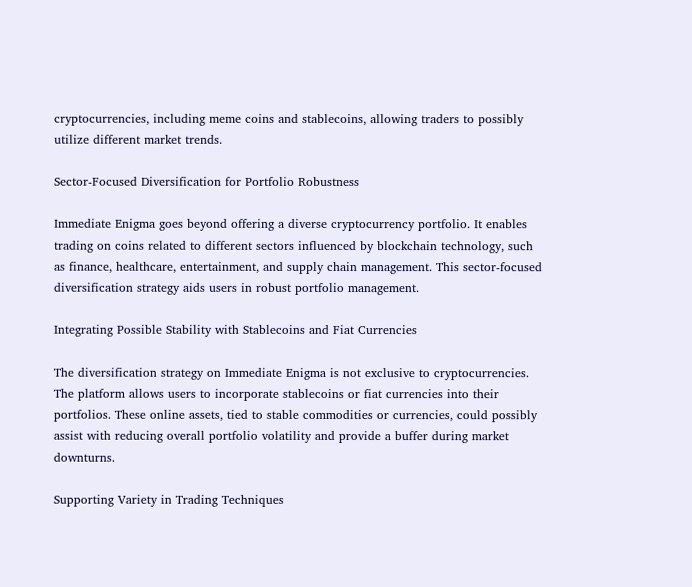cryptocurrencies, including meme coins and stablecoins, allowing traders to possibly utilize different market trends.

Sector-Focused Diversification for Portfolio Robustness

Immediate Enigma goes beyond offering a diverse cryptocurrency portfolio. It enables trading on coins related to different sectors influenced by blockchain technology, such as finance, healthcare, entertainment, and supply chain management. This sector-focused diversification strategy aids users in robust portfolio management.

Integrating Possible Stability with Stablecoins and Fiat Currencies

The diversification strategy on Immediate Enigma is not exclusive to cryptocurrencies. The platform allows users to incorporate stablecoins or fiat currencies into their portfolios. These online assets, tied to stable commodities or currencies, could possibly assist with reducing overall portfolio volatility and provide a buffer during market downturns.

Supporting Variety in Trading Techniques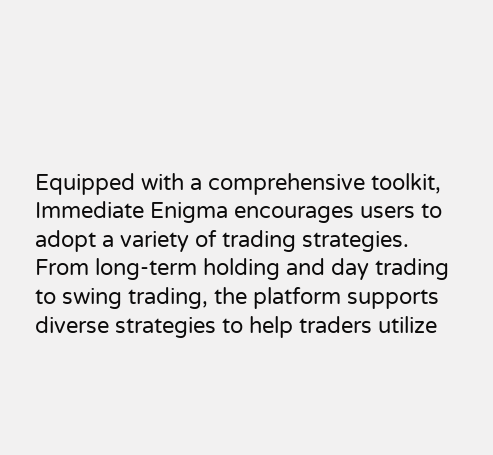Equipped with a comprehensive toolkit, Immediate Enigma encourages users to adopt a variety of trading strategies. From long-term holding and day trading to swing trading, the platform supports diverse strategies to help traders utilize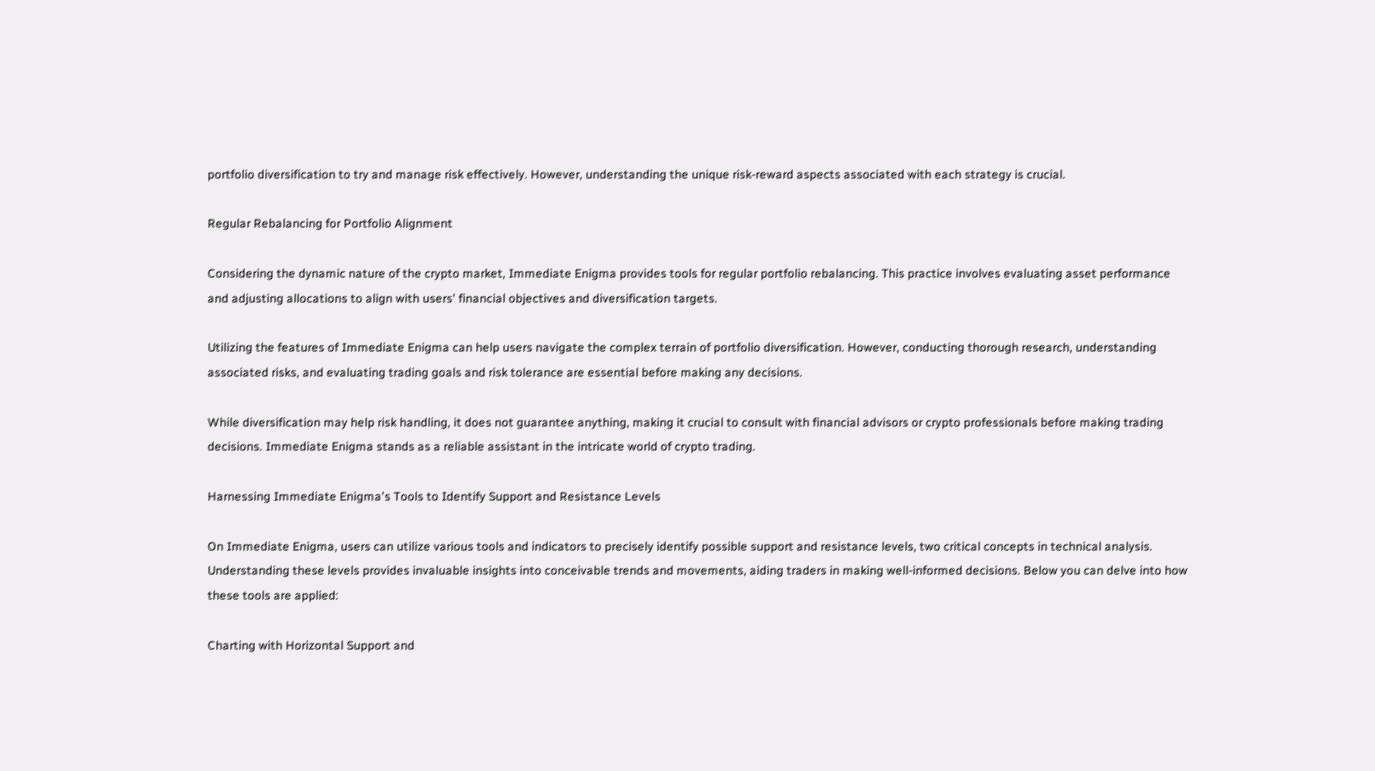portfolio diversification to try and manage risk effectively. However, understanding the unique risk-reward aspects associated with each strategy is crucial.

Regular Rebalancing for Portfolio Alignment

Considering the dynamic nature of the crypto market, Immediate Enigma provides tools for regular portfolio rebalancing. This practice involves evaluating asset performance and adjusting allocations to align with users' financial objectives and diversification targets.

Utilizing the features of Immediate Enigma can help users navigate the complex terrain of portfolio diversification. However, conducting thorough research, understanding associated risks, and evaluating trading goals and risk tolerance are essential before making any decisions.

While diversification may help risk handling, it does not guarantee anything, making it crucial to consult with financial advisors or crypto professionals before making trading decisions. Immediate Enigma stands as a reliable assistant in the intricate world of crypto trading.

Harnessing Immediate Enigma's Tools to Identify Support and Resistance Levels

On Immediate Enigma, users can utilize various tools and indicators to precisely identify possible support and resistance levels, two critical concepts in technical analysis. Understanding these levels provides invaluable insights into conceivable trends and movements, aiding traders in making well-informed decisions. Below you can delve into how these tools are applied:

Charting with Horizontal Support and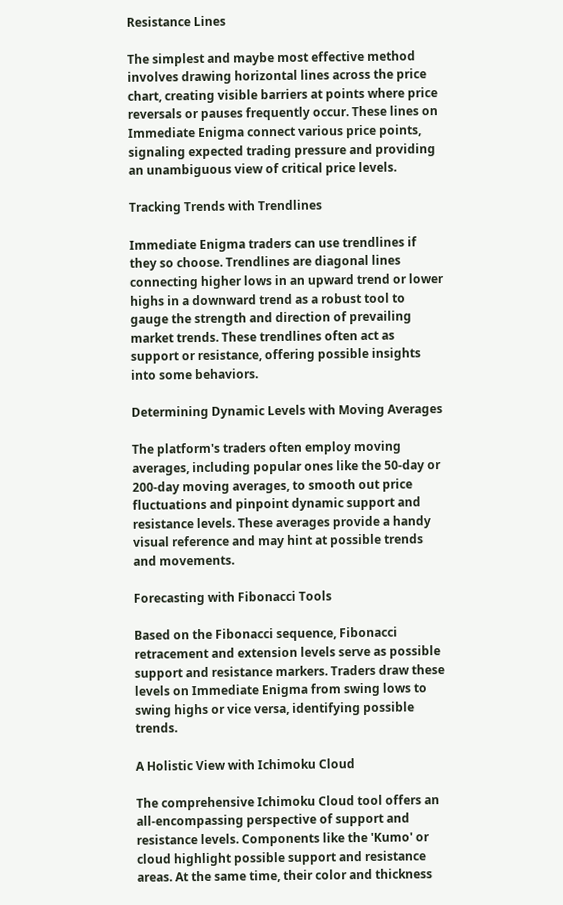Resistance Lines

The simplest and maybe most effective method involves drawing horizontal lines across the price chart, creating visible barriers at points where price reversals or pauses frequently occur. These lines on Immediate Enigma connect various price points, signaling expected trading pressure and providing an unambiguous view of critical price levels.

Tracking Trends with Trendlines

Immediate Enigma traders can use trendlines if they so choose. Trendlines are diagonal lines connecting higher lows in an upward trend or lower highs in a downward trend as a robust tool to gauge the strength and direction of prevailing market trends. These trendlines often act as support or resistance, offering possible insights into some behaviors.

Determining Dynamic Levels with Moving Averages

The platform's traders often employ moving averages, including popular ones like the 50-day or 200-day moving averages, to smooth out price fluctuations and pinpoint dynamic support and resistance levels. These averages provide a handy visual reference and may hint at possible trends and movements.

Forecasting with Fibonacci Tools

Based on the Fibonacci sequence, Fibonacci retracement and extension levels serve as possible support and resistance markers. Traders draw these levels on Immediate Enigma from swing lows to swing highs or vice versa, identifying possible trends.

A Holistic View with Ichimoku Cloud

The comprehensive Ichimoku Cloud tool offers an all-encompassing perspective of support and resistance levels. Components like the 'Kumo' or cloud highlight possible support and resistance areas. At the same time, their color and thickness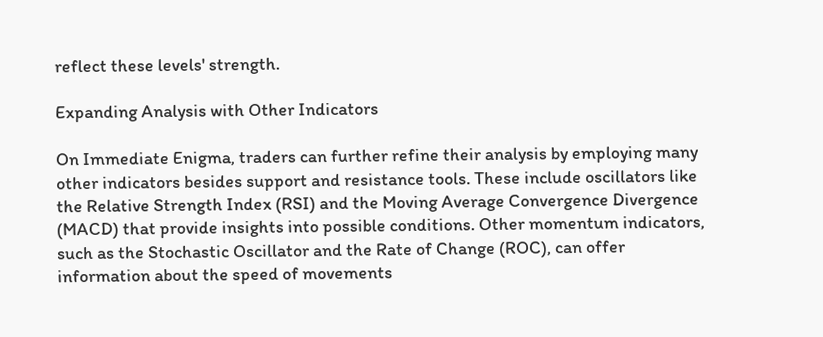reflect these levels' strength.

Expanding Analysis with Other Indicators

On Immediate Enigma, traders can further refine their analysis by employing many other indicators besides support and resistance tools. These include oscillators like the Relative Strength Index (RSI) and the Moving Average Convergence Divergence (MACD) that provide insights into possible conditions. Other momentum indicators, such as the Stochastic Oscillator and the Rate of Change (ROC), can offer information about the speed of movements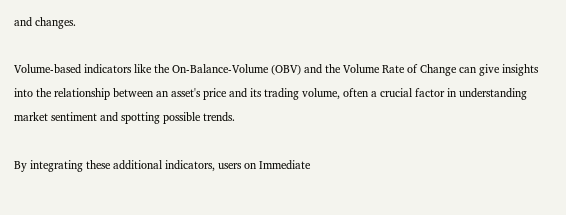and changes.

Volume-based indicators like the On-Balance-Volume (OBV) and the Volume Rate of Change can give insights into the relationship between an asset's price and its trading volume, often a crucial factor in understanding market sentiment and spotting possible trends.

By integrating these additional indicators, users on Immediate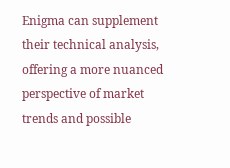Enigma can supplement their technical analysis, offering a more nuanced perspective of market trends and possible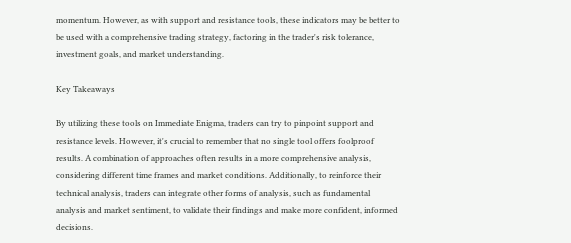momentum. However, as with support and resistance tools, these indicators may be better to be used with a comprehensive trading strategy, factoring in the trader's risk tolerance, investment goals, and market understanding.

Key Takeaways

By utilizing these tools on Immediate Enigma, traders can try to pinpoint support and resistance levels. However, it's crucial to remember that no single tool offers foolproof results. A combination of approaches often results in a more comprehensive analysis, considering different time frames and market conditions. Additionally, to reinforce their technical analysis, traders can integrate other forms of analysis, such as fundamental analysis and market sentiment, to validate their findings and make more confident, informed decisions.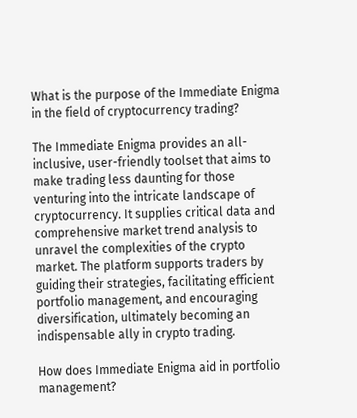What is the purpose of the Immediate Enigma in the field of cryptocurrency trading?

The Immediate Enigma provides an all-inclusive, user-friendly toolset that aims to make trading less daunting for those venturing into the intricate landscape of cryptocurrency. It supplies critical data and comprehensive market trend analysis to unravel the complexities of the crypto market. The platform supports traders by guiding their strategies, facilitating efficient portfolio management, and encouraging diversification, ultimately becoming an indispensable ally in crypto trading.

How does Immediate Enigma aid in portfolio management?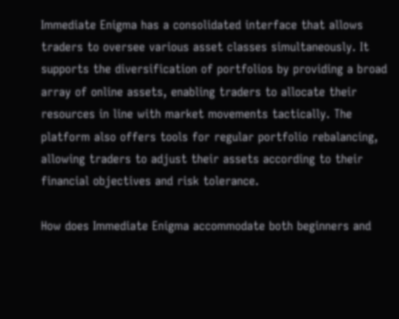Immediate Enigma has a consolidated interface that allows traders to oversee various asset classes simultaneously. It supports the diversification of portfolios by providing a broad array of online assets, enabling traders to allocate their resources in line with market movements tactically. The platform also offers tools for regular portfolio rebalancing, allowing traders to adjust their assets according to their financial objectives and risk tolerance.

How does Immediate Enigma accommodate both beginners and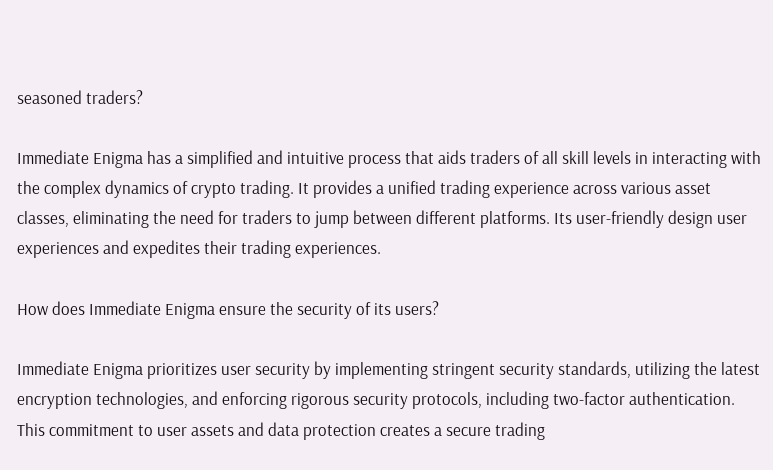seasoned traders?

Immediate Enigma has a simplified and intuitive process that aids traders of all skill levels in interacting with the complex dynamics of crypto trading. It provides a unified trading experience across various asset classes, eliminating the need for traders to jump between different platforms. Its user-friendly design user experiences and expedites their trading experiences.

How does Immediate Enigma ensure the security of its users?

Immediate Enigma prioritizes user security by implementing stringent security standards, utilizing the latest encryption technologies, and enforcing rigorous security protocols, including two-factor authentication. This commitment to user assets and data protection creates a secure trading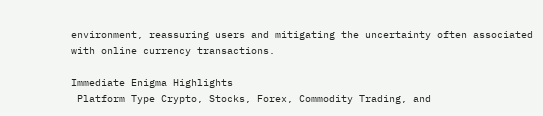environment, reassuring users and mitigating the uncertainty often associated with online currency transactions.

Immediate Enigma Highlights
 Platform Type Crypto, Stocks, Forex, Commodity Trading, and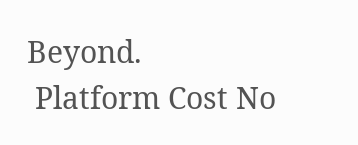Beyond.
 Platform Cost No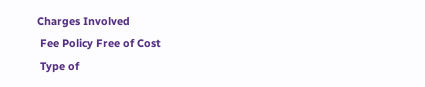Charges Involved
 Fee Policy Free of Cost
 Type of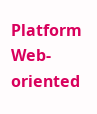Platform Web-oriented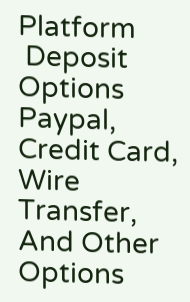Platform
 Deposit Options Paypal, Credit Card, Wire Transfer, And Other Options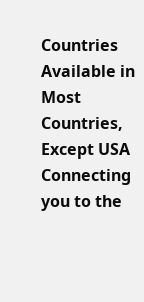Countries Available in Most Countries, Except USA
Connecting you to the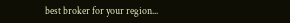best broker for your region...